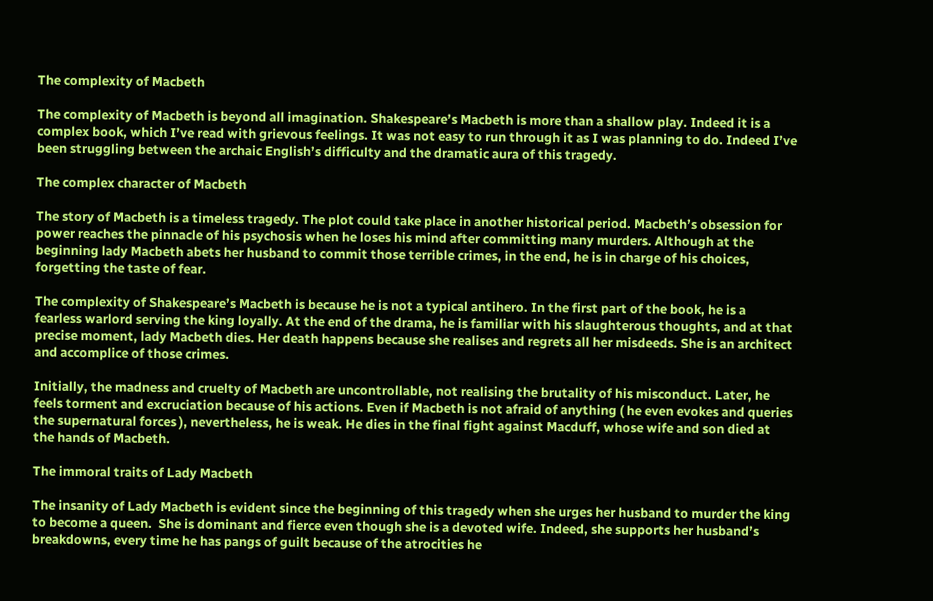The complexity of Macbeth

The complexity of Macbeth is beyond all imagination. Shakespeare’s Macbeth is more than a shallow play. Indeed it is a complex book, which I’ve read with grievous feelings. It was not easy to run through it as I was planning to do. Indeed I’ve been struggling between the archaic English’s difficulty and the dramatic aura of this tragedy.

The complex character of Macbeth

The story of Macbeth is a timeless tragedy. The plot could take place in another historical period. Macbeth’s obsession for power reaches the pinnacle of his psychosis when he loses his mind after committing many murders. Although at the beginning lady Macbeth abets her husband to commit those terrible crimes, in the end, he is in charge of his choices, forgetting the taste of fear.

The complexity of Shakespeare’s Macbeth is because he is not a typical antihero. In the first part of the book, he is a fearless warlord serving the king loyally. At the end of the drama, he is familiar with his slaughterous thoughts, and at that precise moment, lady Macbeth dies. Her death happens because she realises and regrets all her misdeeds. She is an architect and accomplice of those crimes.

Initially, the madness and cruelty of Macbeth are uncontrollable, not realising the brutality of his misconduct. Later, he feels torment and excruciation because of his actions. Even if Macbeth is not afraid of anything ( he even evokes and queries the supernatural forces ), nevertheless, he is weak. He dies in the final fight against Macduff, whose wife and son died at the hands of Macbeth.

The immoral traits of Lady Macbeth

The insanity of Lady Macbeth is evident since the beginning of this tragedy when she urges her husband to murder the king to become a queen.  She is dominant and fierce even though she is a devoted wife. Indeed, she supports her husband’s breakdowns, every time he has pangs of guilt because of the atrocities he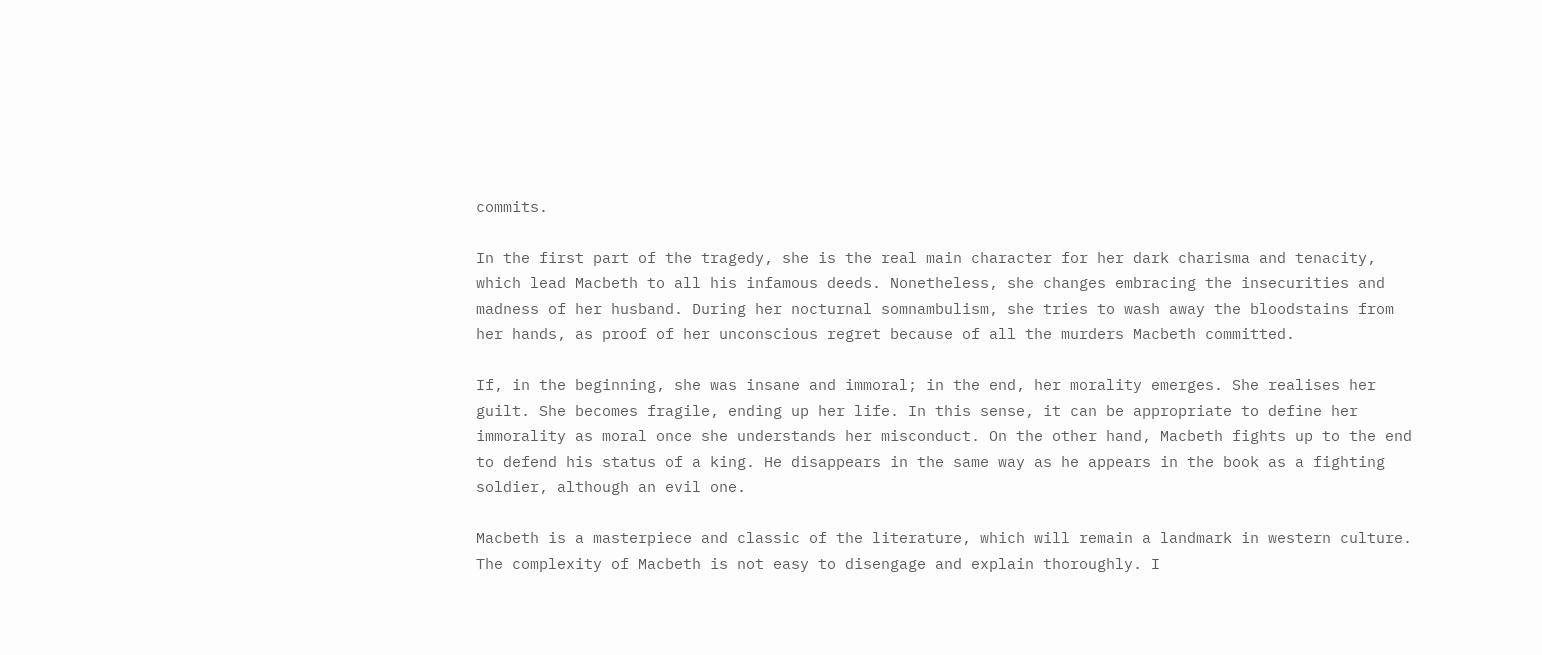commits.

In the first part of the tragedy, she is the real main character for her dark charisma and tenacity, which lead Macbeth to all his infamous deeds. Nonetheless, she changes embracing the insecurities and madness of her husband. During her nocturnal somnambulism, she tries to wash away the bloodstains from her hands, as proof of her unconscious regret because of all the murders Macbeth committed.

If, in the beginning, she was insane and immoral; in the end, her morality emerges. She realises her guilt. She becomes fragile, ending up her life. In this sense, it can be appropriate to define her immorality as moral once she understands her misconduct. On the other hand, Macbeth fights up to the end to defend his status of a king. He disappears in the same way as he appears in the book as a fighting soldier, although an evil one.

Macbeth is a masterpiece and classic of the literature, which will remain a landmark in western culture. The complexity of Macbeth is not easy to disengage and explain thoroughly. I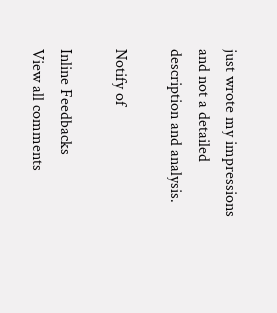just wrote my impressions and not a detailed description and analysis.

Notify of

Inline Feedbacks
View all comments